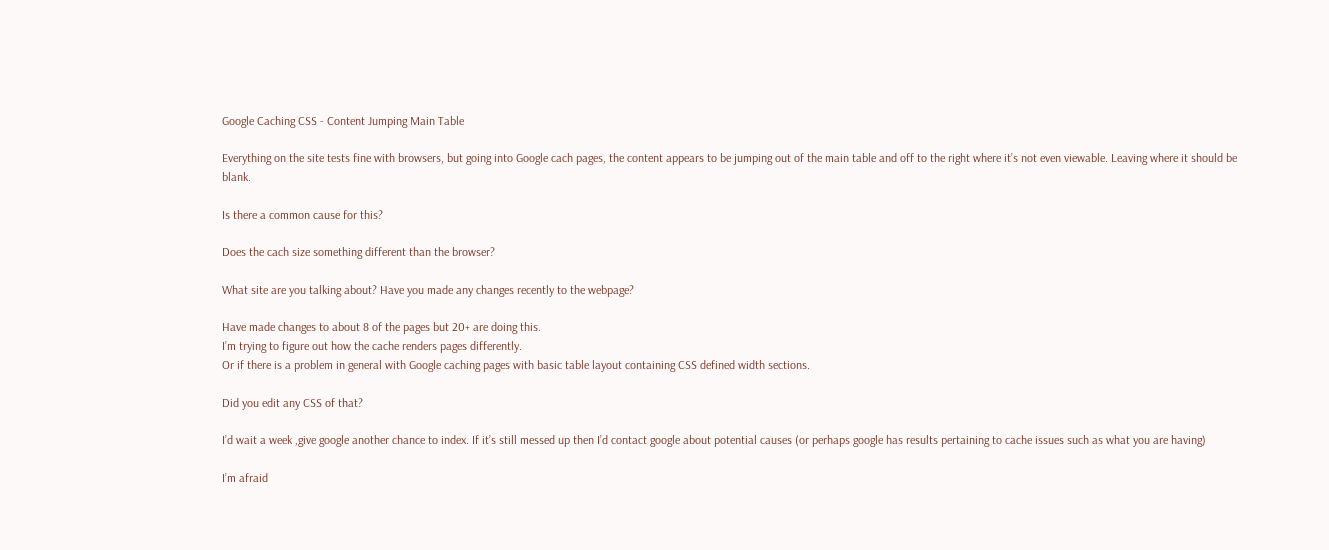Google Caching CSS - Content Jumping Main Table

Everything on the site tests fine with browsers, but going into Google cach pages, the content appears to be jumping out of the main table and off to the right where it’s not even viewable. Leaving where it should be blank.

Is there a common cause for this?

Does the cach size something different than the browser?

What site are you talking about? Have you made any changes recently to the webpage?

Have made changes to about 8 of the pages but 20+ are doing this.
I’m trying to figure out how the cache renders pages differently.
Or if there is a problem in general with Google caching pages with basic table layout containing CSS defined width sections.

Did you edit any CSS of that?

I’d wait a week ,give google another chance to index. If it’s still messed up then I’d contact google about potential causes (or perhaps google has results pertaining to cache issues such as what you are having)

I’m afraid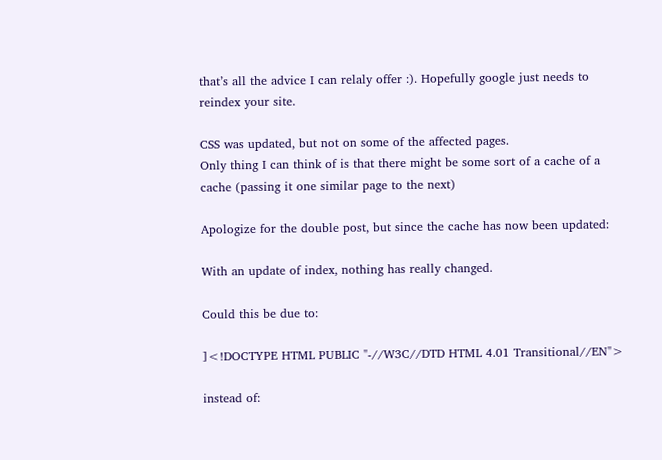that’s all the advice I can relaly offer :). Hopefully google just needs to reindex your site.

CSS was updated, but not on some of the affected pages.
Only thing I can think of is that there might be some sort of a cache of a cache (passing it one similar page to the next)

Apologize for the double post, but since the cache has now been updated:

With an update of index, nothing has really changed.

Could this be due to:

]<!DOCTYPE HTML PUBLIC "-//W3C//DTD HTML 4.01 Transitional//EN">

instead of: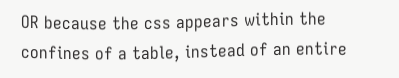OR because the css appears within the confines of a table, instead of an entire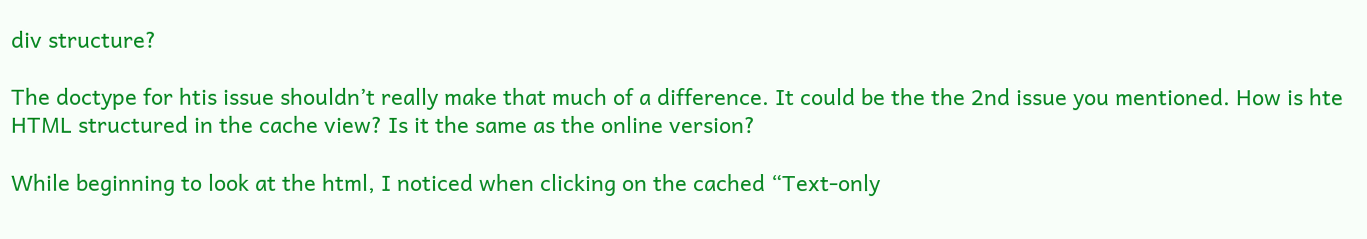div structure?

The doctype for htis issue shouldn’t really make that much of a difference. It could be the the 2nd issue you mentioned. How is hte HTML structured in the cache view? Is it the same as the online version?

While beginning to look at the html, I noticed when clicking on the cached “Text-only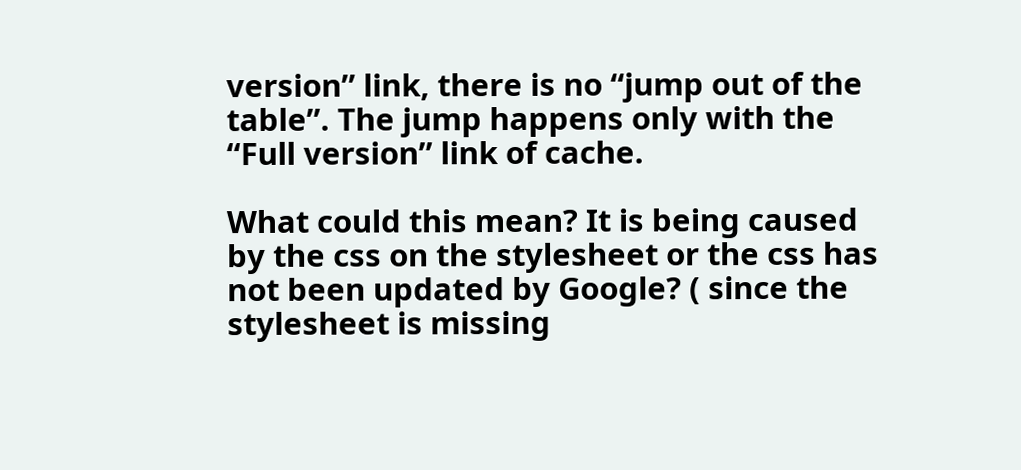version” link, there is no “jump out of the table”. The jump happens only with the “Full version” link of cache.

What could this mean? It is being caused by the css on the stylesheet or the css has not been updated by Google? ( since the stylesheet is missing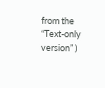from the “Text-only version” )